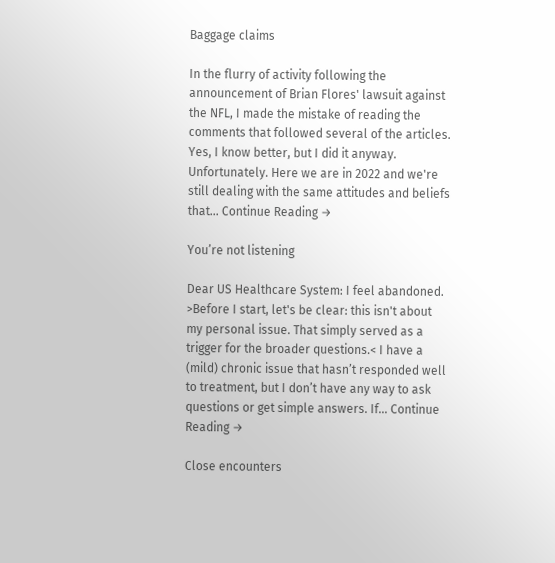Baggage claims

In the flurry of activity following the announcement of Brian Flores' lawsuit against the NFL, I made the mistake of reading the comments that followed several of the articles. Yes, I know better, but I did it anyway. Unfortunately. Here we are in 2022 and we're still dealing with the same attitudes and beliefs that... Continue Reading →

You’re not listening

Dear US Healthcare System: I feel abandoned. >Before I start, let's be clear: this isn't about my personal issue. That simply served as a trigger for the broader questions.< I have a (mild) chronic issue that hasn’t responded well to treatment, but I don’t have any way to ask questions or get simple answers. If... Continue Reading →

Close encounters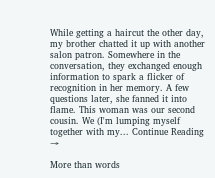While getting a haircut the other day, my brother chatted it up with another salon patron. Somewhere in the conversation, they exchanged enough information to spark a flicker of recognition in her memory. A few questions later, she fanned it into flame. This woman was our second cousin. We (I'm lumping myself together with my... Continue Reading →

More than words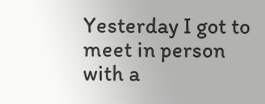Yesterday I got to meet in person with a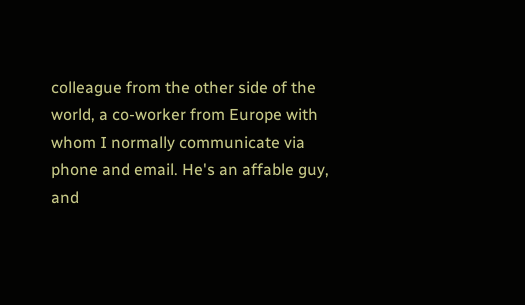colleague from the other side of the world, a co-worker from Europe with whom I normally communicate via phone and email. He's an affable guy, and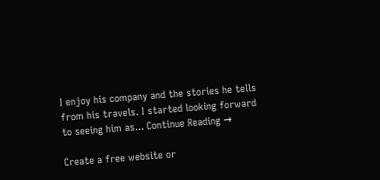I enjoy his company and the stories he tells from his travels. I started looking forward to seeing him as... Continue Reading →

Create a free website or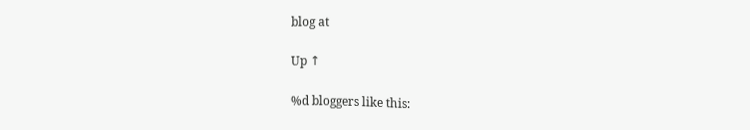blog at

Up ↑

%d bloggers like this: